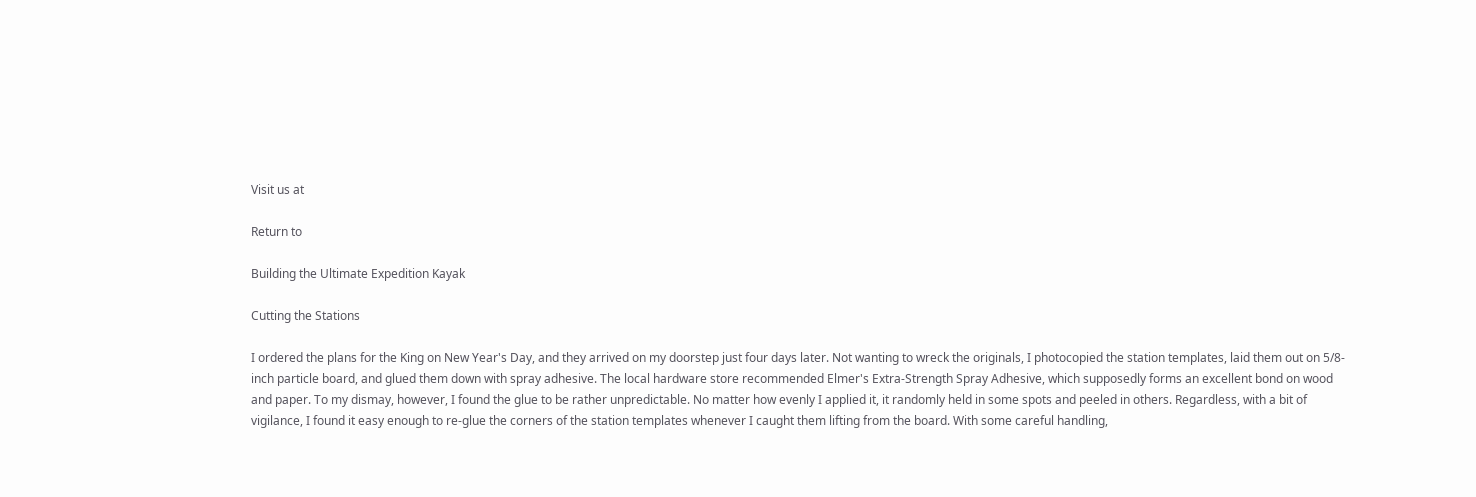Visit us at

Return to

Building the Ultimate Expedition Kayak

Cutting the Stations

I ordered the plans for the King on New Year's Day, and they arrived on my doorstep just four days later. Not wanting to wreck the originals, I photocopied the station templates, laid them out on 5/8-inch particle board, and glued them down with spray adhesive. The local hardware store recommended Elmer's Extra-Strength Spray Adhesive, which supposedly forms an excellent bond on wood and paper. To my dismay, however, I found the glue to be rather unpredictable. No matter how evenly I applied it, it randomly held in some spots and peeled in others. Regardless, with a bit of vigilance, I found it easy enough to re-glue the corners of the station templates whenever I caught them lifting from the board. With some careful handling,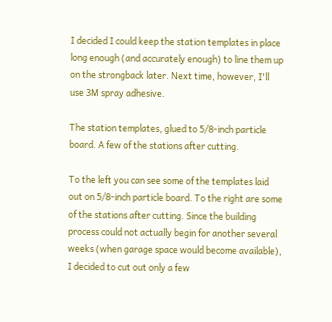I decided I could keep the station templates in place long enough (and accurately enough) to line them up on the strongback later. Next time, however, I'll use 3M spray adhesive.

The station templates, glued to 5/8-inch particle board. A few of the stations after cutting.

To the left you can see some of the templates laid out on 5/8-inch particle board. To the right are some of the stations after cutting. Since the building process could not actually begin for another several weeks (when garage space would become available), I decided to cut out only a few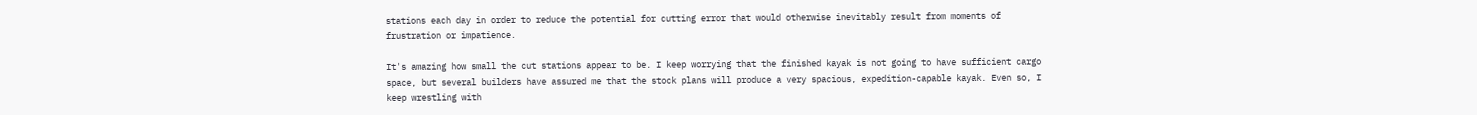stations each day in order to reduce the potential for cutting error that would otherwise inevitably result from moments of frustration or impatience.

It's amazing how small the cut stations appear to be. I keep worrying that the finished kayak is not going to have sufficient cargo space, but several builders have assured me that the stock plans will produce a very spacious, expedition-capable kayak. Even so, I keep wrestling with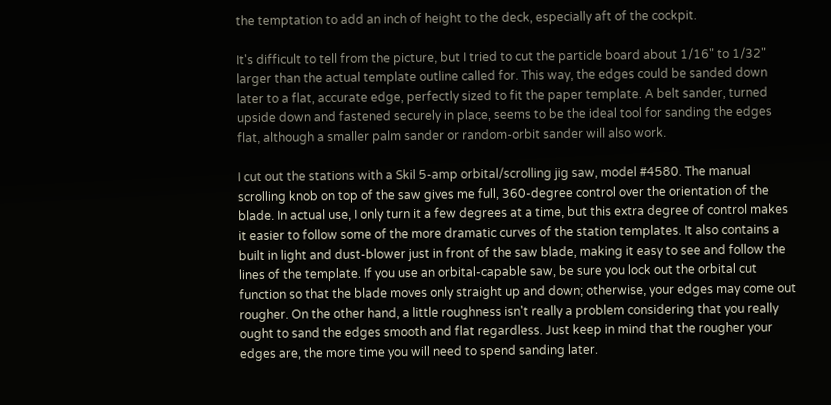the temptation to add an inch of height to the deck, especially aft of the cockpit.

It's difficult to tell from the picture, but I tried to cut the particle board about 1/16" to 1/32" larger than the actual template outline called for. This way, the edges could be sanded down later to a flat, accurate edge, perfectly sized to fit the paper template. A belt sander, turned upside down and fastened securely in place, seems to be the ideal tool for sanding the edges flat, although a smaller palm sander or random-orbit sander will also work.

I cut out the stations with a Skil 5-amp orbital/scrolling jig saw, model #4580. The manual scrolling knob on top of the saw gives me full, 360-degree control over the orientation of the blade. In actual use, I only turn it a few degrees at a time, but this extra degree of control makes it easier to follow some of the more dramatic curves of the station templates. It also contains a built in light and dust-blower just in front of the saw blade, making it easy to see and follow the lines of the template. If you use an orbital-capable saw, be sure you lock out the orbital cut function so that the blade moves only straight up and down; otherwise, your edges may come out rougher. On the other hand, a little roughness isn't really a problem considering that you really ought to sand the edges smooth and flat regardless. Just keep in mind that the rougher your edges are, the more time you will need to spend sanding later.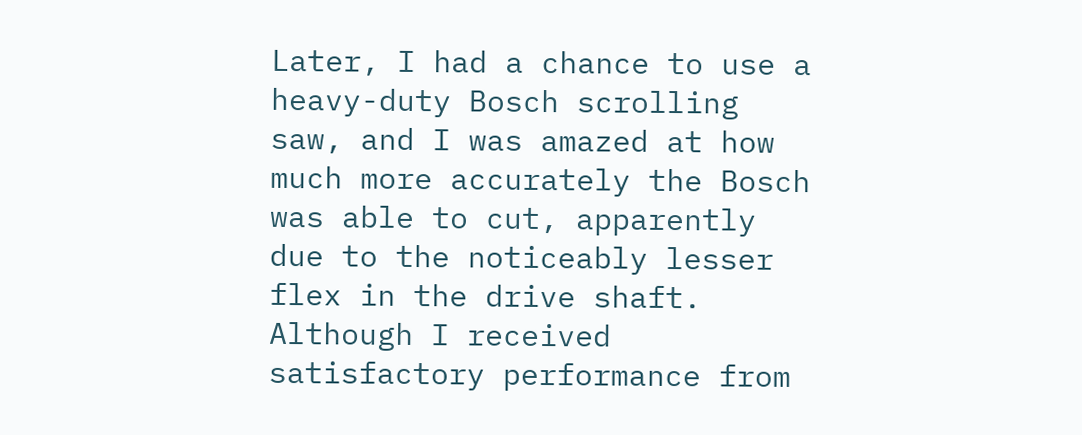Later, I had a chance to use a heavy-duty Bosch scrolling saw, and I was amazed at how much more accurately the Bosch was able to cut, apparently due to the noticeably lesser flex in the drive shaft. Although I received satisfactory performance from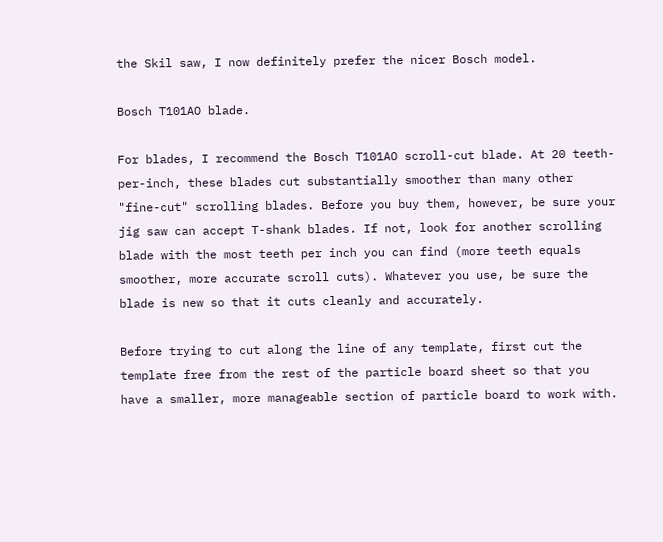the Skil saw, I now definitely prefer the nicer Bosch model.

Bosch T101AO blade.

For blades, I recommend the Bosch T101AO scroll-cut blade. At 20 teeth-per-inch, these blades cut substantially smoother than many other "fine-cut" scrolling blades. Before you buy them, however, be sure your jig saw can accept T-shank blades. If not, look for another scrolling blade with the most teeth per inch you can find (more teeth equals smoother, more accurate scroll cuts). Whatever you use, be sure the blade is new so that it cuts cleanly and accurately.

Before trying to cut along the line of any template, first cut the template free from the rest of the particle board sheet so that you have a smaller, more manageable section of particle board to work with.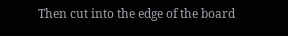Then cut into the edge of the board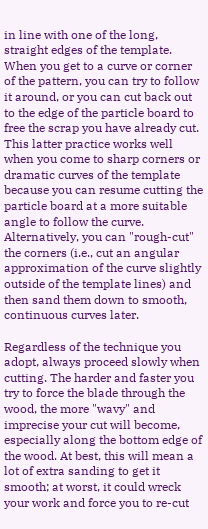in line with one of the long, straight edges of the template. When you get to a curve or corner of the pattern, you can try to follow it around, or you can cut back out to the edge of the particle board to free the scrap you have already cut. This latter practice works well when you come to sharp corners or dramatic curves of the template because you can resume cutting the particle board at a more suitable angle to follow the curve. Alternatively, you can "rough-cut" the corners (i.e., cut an angular approximation of the curve slightly outside of the template lines) and then sand them down to smooth, continuous curves later.

Regardless of the technique you adopt, always proceed slowly when cutting. The harder and faster you try to force the blade through the wood, the more "wavy" and imprecise your cut will become, especially along the bottom edge of the wood. At best, this will mean a lot of extra sanding to get it smooth; at worst, it could wreck your work and force you to re-cut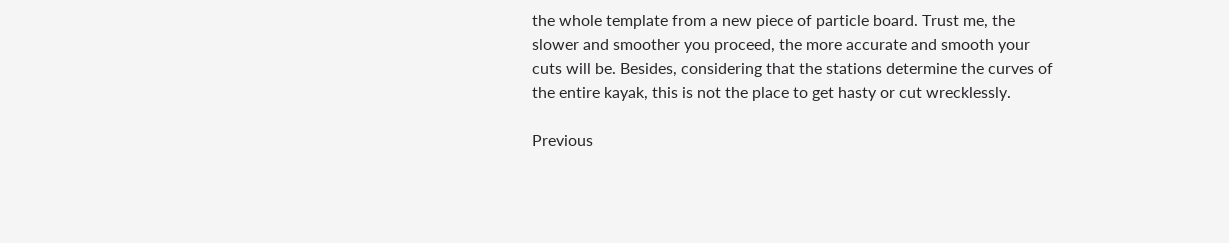the whole template from a new piece of particle board. Trust me, the slower and smoother you proceed, the more accurate and smooth your cuts will be. Besides, considering that the stations determine the curves of the entire kayak, this is not the place to get hasty or cut wrecklessly.

Previous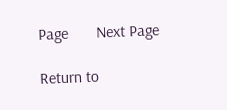Page       Next Page

Return to